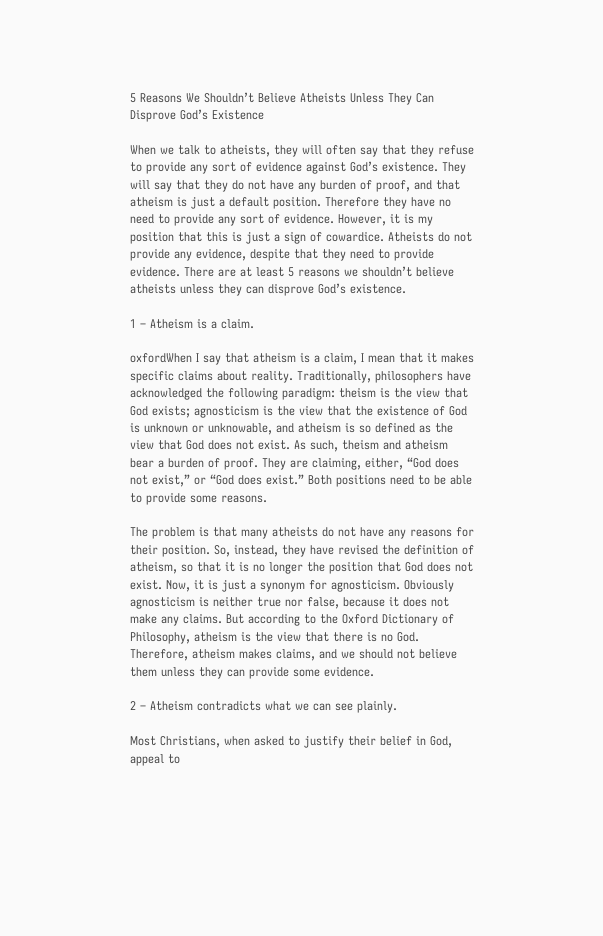5 Reasons We Shouldn’t Believe Atheists Unless They Can Disprove God’s Existence

When we talk to atheists, they will often say that they refuse to provide any sort of evidence against God’s existence. They will say that they do not have any burden of proof, and that atheism is just a default position. Therefore they have no need to provide any sort of evidence. However, it is my position that this is just a sign of cowardice. Atheists do not provide any evidence, despite that they need to provide evidence. There are at least 5 reasons we shouldn’t believe atheists unless they can disprove God’s existence.

1 – Atheism is a claim.

oxfordWhen I say that atheism is a claim, I mean that it makes specific claims about reality. Traditionally, philosophers have acknowledged the following paradigm: theism is the view that God exists; agnosticism is the view that the existence of God is unknown or unknowable, and atheism is so defined as the view that God does not exist. As such, theism and atheism bear a burden of proof. They are claiming, either, “God does not exist,” or “God does exist.” Both positions need to be able to provide some reasons.

The problem is that many atheists do not have any reasons for their position. So, instead, they have revised the definition of atheism, so that it is no longer the position that God does not exist. Now, it is just a synonym for agnosticism. Obviously agnosticism is neither true nor false, because it does not make any claims. But according to the Oxford Dictionary of Philosophy, atheism is the view that there is no God. Therefore, atheism makes claims, and we should not believe them unless they can provide some evidence.

2 – Atheism contradicts what we can see plainly.

Most Christians, when asked to justify their belief in God, appeal to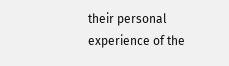their personal experience of the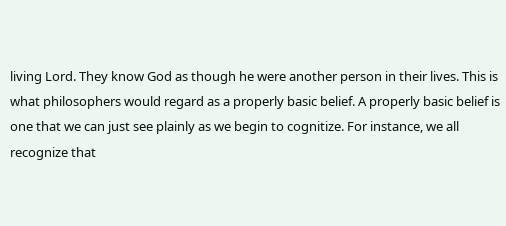living Lord. They know God as though he were another person in their lives. This is what philosophers would regard as a properly basic belief. A properly basic belief is one that we can just see plainly as we begin to cognitize. For instance, we all recognize that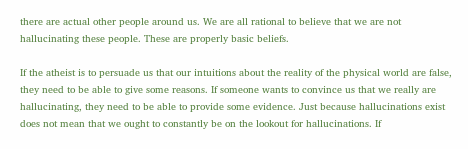there are actual other people around us. We are all rational to believe that we are not hallucinating these people. These are properly basic beliefs.

If the atheist is to persuade us that our intuitions about the reality of the physical world are false, they need to be able to give some reasons. If someone wants to convince us that we really are hallucinating, they need to be able to provide some evidence. Just because hallucinations exist does not mean that we ought to constantly be on the lookout for hallucinations. If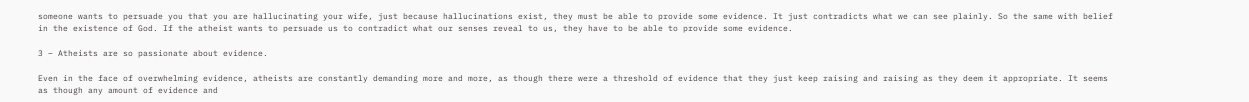someone wants to persuade you that you are hallucinating your wife, just because hallucinations exist, they must be able to provide some evidence. It just contradicts what we can see plainly. So the same with belief in the existence of God. If the atheist wants to persuade us to contradict what our senses reveal to us, they have to be able to provide some evidence.

3 – Atheists are so passionate about evidence.

Even in the face of overwhelming evidence, atheists are constantly demanding more and more, as though there were a threshold of evidence that they just keep raising and raising as they deem it appropriate. It seems as though any amount of evidence and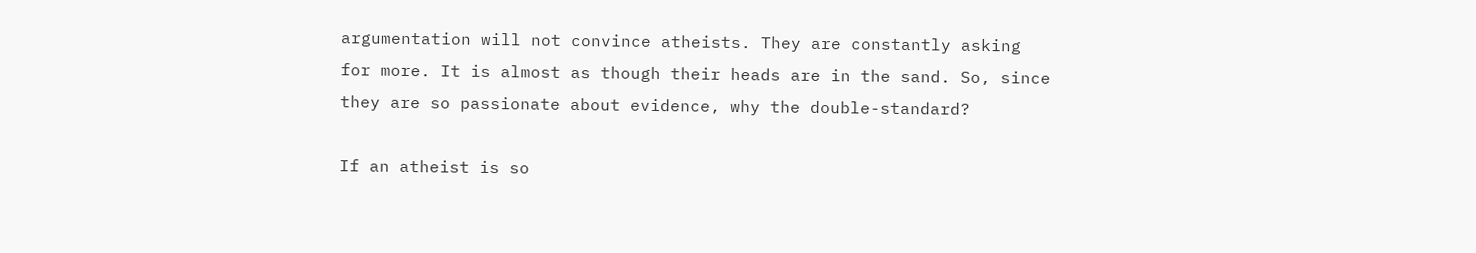argumentation will not convince atheists. They are constantly asking for more. It is almost as though their heads are in the sand. So, since they are so passionate about evidence, why the double-standard?

If an atheist is so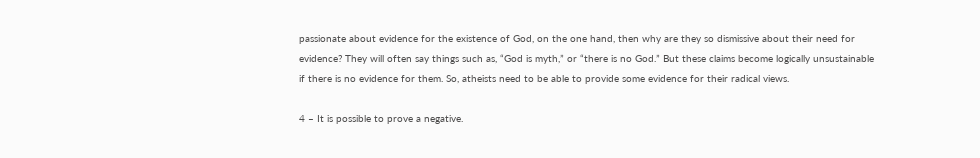passionate about evidence for the existence of God, on the one hand, then why are they so dismissive about their need for evidence? They will often say things such as, “God is myth,” or “there is no God.” But these claims become logically unsustainable if there is no evidence for them. So, atheists need to be able to provide some evidence for their radical views.

4 – It is possible to prove a negative.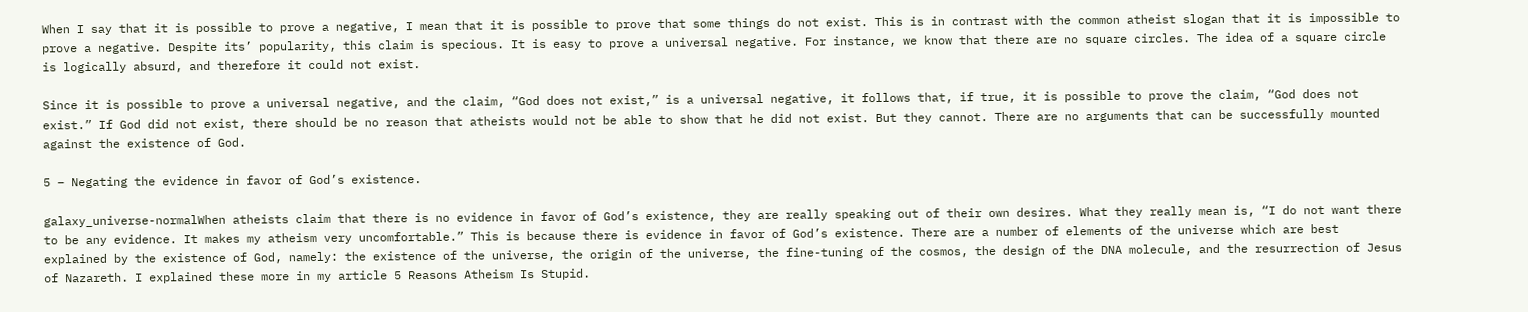When I say that it is possible to prove a negative, I mean that it is possible to prove that some things do not exist. This is in contrast with the common atheist slogan that it is impossible to prove a negative. Despite its’ popularity, this claim is specious. It is easy to prove a universal negative. For instance, we know that there are no square circles. The idea of a square circle is logically absurd, and therefore it could not exist.

Since it is possible to prove a universal negative, and the claim, “God does not exist,” is a universal negative, it follows that, if true, it is possible to prove the claim, “God does not exist.” If God did not exist, there should be no reason that atheists would not be able to show that he did not exist. But they cannot. There are no arguments that can be successfully mounted against the existence of God.

5 – Negating the evidence in favor of God’s existence.

galaxy_universe-normalWhen atheists claim that there is no evidence in favor of God’s existence, they are really speaking out of their own desires. What they really mean is, “I do not want there to be any evidence. It makes my atheism very uncomfortable.” This is because there is evidence in favor of God’s existence. There are a number of elements of the universe which are best explained by the existence of God, namely: the existence of the universe, the origin of the universe, the fine-tuning of the cosmos, the design of the DNA molecule, and the resurrection of Jesus of Nazareth. I explained these more in my article 5 Reasons Atheism Is Stupid.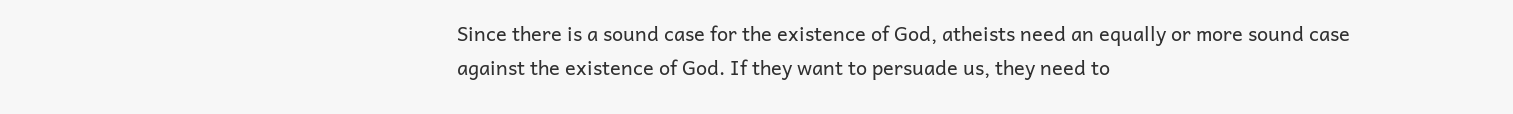Since there is a sound case for the existence of God, atheists need an equally or more sound case against the existence of God. If they want to persuade us, they need to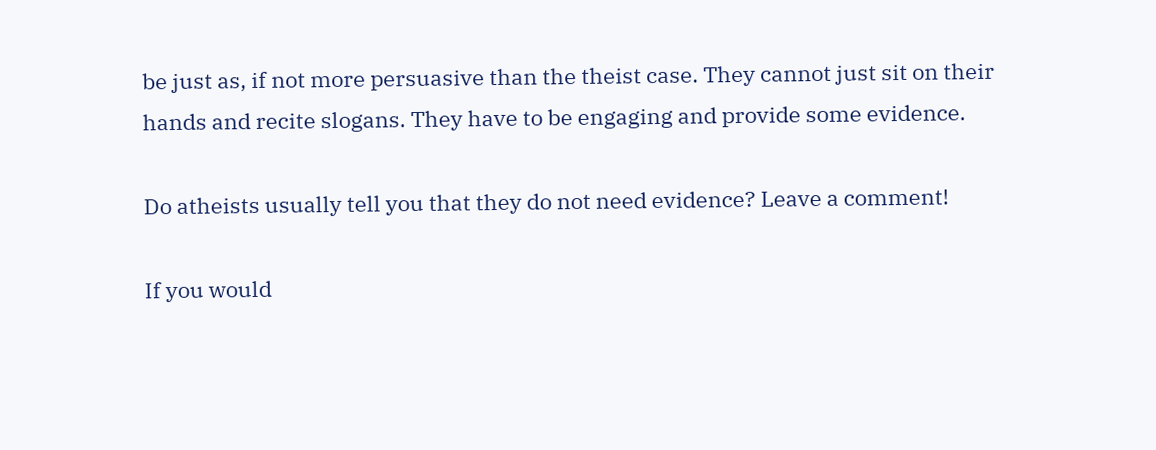be just as, if not more persuasive than the theist case. They cannot just sit on their hands and recite slogans. They have to be engaging and provide some evidence.

Do atheists usually tell you that they do not need evidence? Leave a comment!

If you would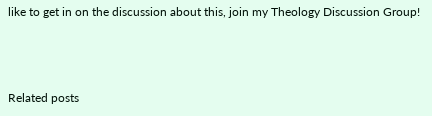like to get in on the discussion about this, join my Theology Discussion Group!



Related posts